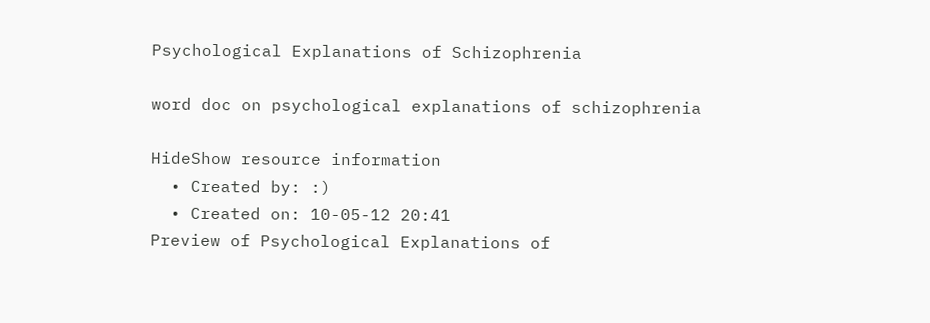Psychological Explanations of Schizophrenia

word doc on psychological explanations of schizophrenia

HideShow resource information
  • Created by: :)
  • Created on: 10-05-12 20:41
Preview of Psychological Explanations of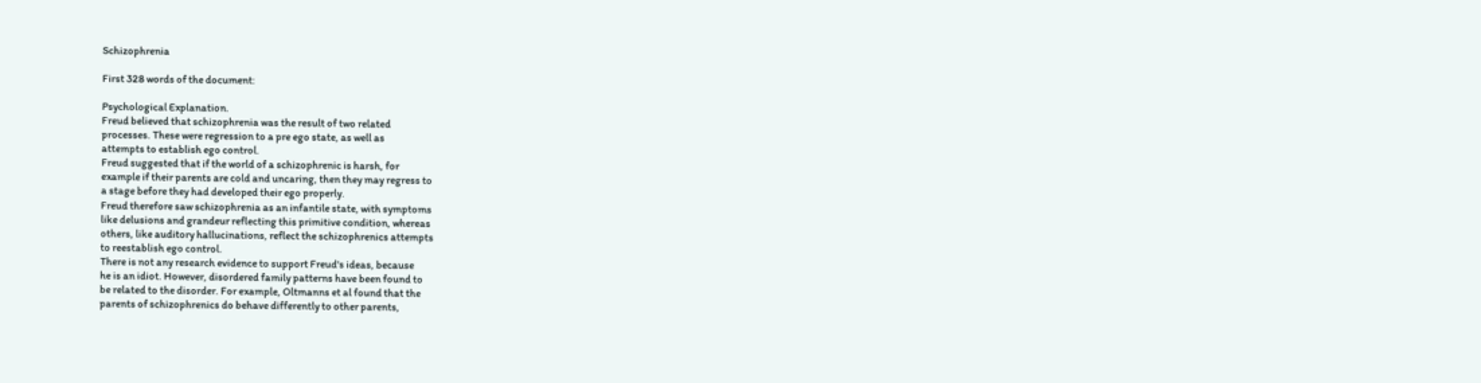Schizophrenia

First 328 words of the document:

Psychological Explanation.
Freud believed that schizophrenia was the result of two related
processes. These were regression to a pre ego state, as well as
attempts to establish ego control.
Freud suggested that if the world of a schizophrenic is harsh, for
example if their parents are cold and uncaring, then they may regress to
a stage before they had developed their ego properly.
Freud therefore saw schizophrenia as an infantile state, with symptoms
like delusions and grandeur reflecting this primitive condition, whereas
others, like auditory hallucinations, reflect the schizophrenics attempts
to reestablish ego control.
There is not any research evidence to support Freud's ideas, because
he is an idiot. However, disordered family patterns have been found to
be related to the disorder. For example, Oltmanns et al found that the
parents of schizophrenics do behave differently to other parents,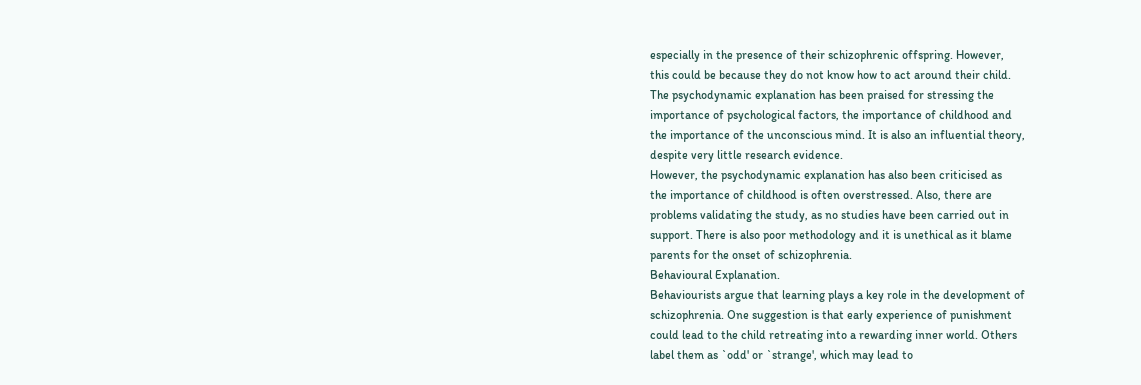especially in the presence of their schizophrenic offspring. However,
this could be because they do not know how to act around their child.
The psychodynamic explanation has been praised for stressing the
importance of psychological factors, the importance of childhood and
the importance of the unconscious mind. It is also an influential theory,
despite very little research evidence.
However, the psychodynamic explanation has also been criticised as
the importance of childhood is often overstressed. Also, there are
problems validating the study, as no studies have been carried out in
support. There is also poor methodology and it is unethical as it blame
parents for the onset of schizophrenia.
Behavioural Explanation.
Behaviourists argue that learning plays a key role in the development of
schizophrenia. One suggestion is that early experience of punishment
could lead to the child retreating into a rewarding inner world. Others
label them as `odd' or `strange', which may lead to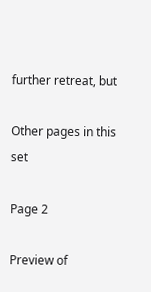further retreat, but

Other pages in this set

Page 2

Preview of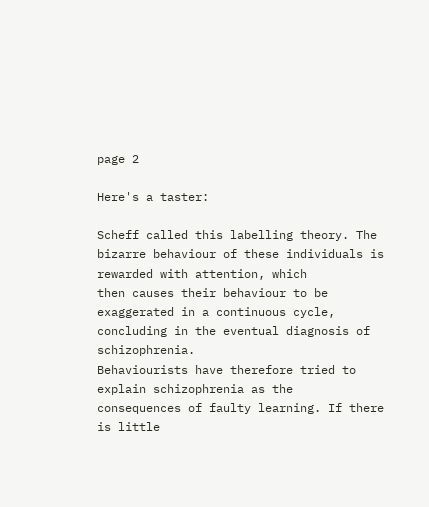page 2

Here's a taster:

Scheff called this labelling theory. The
bizarre behaviour of these individuals is rewarded with attention, which
then causes their behaviour to be exaggerated in a continuous cycle,
concluding in the eventual diagnosis of schizophrenia.
Behaviourists have therefore tried to explain schizophrenia as the
consequences of faulty learning. If there is little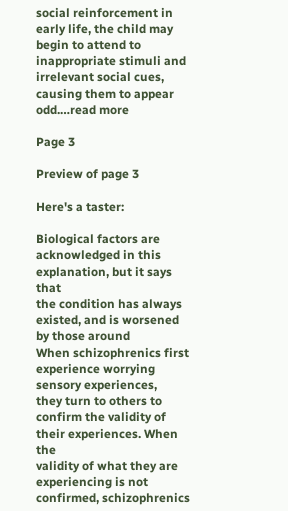social reinforcement in
early life, the child may begin to attend to inappropriate stimuli and
irrelevant social cues, causing them to appear odd.…read more

Page 3

Preview of page 3

Here's a taster:

Biological factors are acknowledged in this explanation, but it says that
the condition has always existed, and is worsened by those around
When schizophrenics first experience worrying sensory experiences,
they turn to others to confirm the validity of their experiences. When the
validity of what they are experiencing is not confirmed, schizophrenics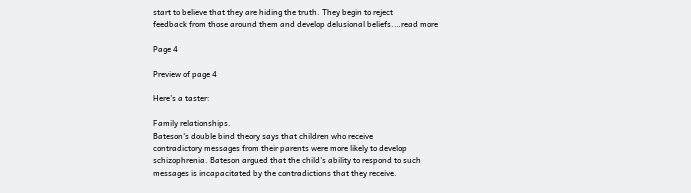start to believe that they are hiding the truth. They begin to reject
feedback from those around them and develop delusional beliefs.…read more

Page 4

Preview of page 4

Here's a taster:

Family relationships.
Bateson's double bind theory says that children who receive
contradictory messages from their parents were more likely to develop
schizophrenia. Bateson argued that the child's ability to respond to such
messages is incapacitated by the contradictions that they receive.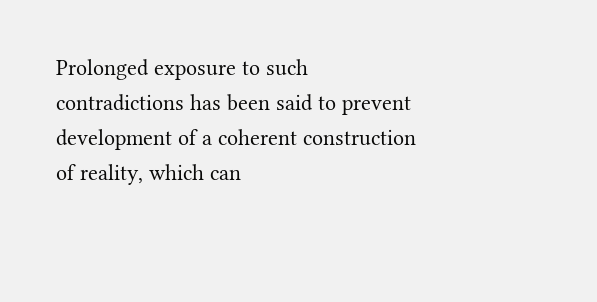Prolonged exposure to such contradictions has been said to prevent
development of a coherent construction of reality, which can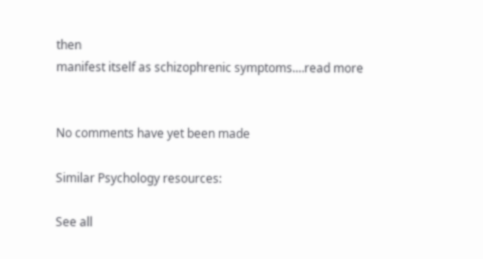then
manifest itself as schizophrenic symptoms.…read more


No comments have yet been made

Similar Psychology resources:

See all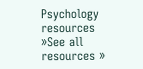Psychology resources »See all resources »